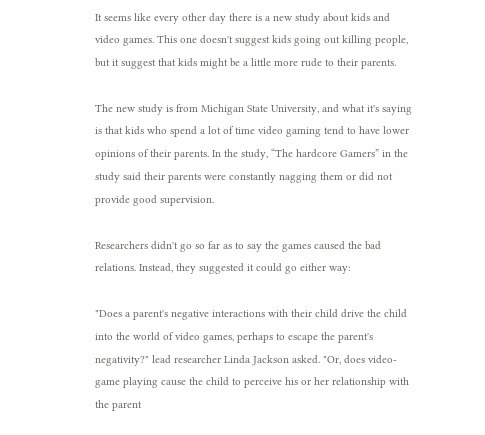It seems like every other day there is a new study about kids and video games. This one doesn't suggest kids going out killing people, but it suggest that kids might be a little more rude to their parents.

The new study is from Michigan State University, and what it's saying is that kids who spend a lot of time video gaming tend to have lower opinions of their parents. In the study, “The hardcore Gamers” in the study said their parents were constantly nagging them or did not provide good supervision.

Researchers didn't go so far as to say the games caused the bad relations. Instead, they suggested it could go either way:

"Does a parent's negative interactions with their child drive the child into the world of video games, perhaps to escape the parent's negativity?" lead researcher Linda Jackson asked. "Or, does video-game playing cause the child to perceive his or her relationship with the parent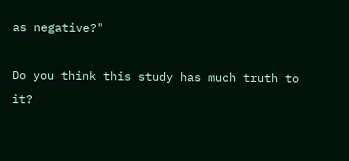as negative?"

Do you think this study has much truth to it?